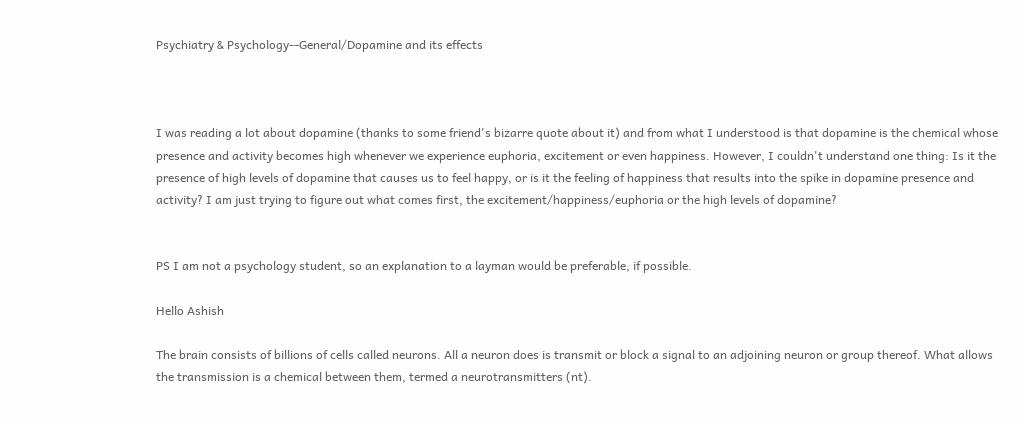Psychiatry & Psychology--General/Dopamine and its effects



I was reading a lot about dopamine (thanks to some friend's bizarre quote about it) and from what I understood is that dopamine is the chemical whose presence and activity becomes high whenever we experience euphoria, excitement or even happiness. However, I couldn't understand one thing: Is it the presence of high levels of dopamine that causes us to feel happy, or is it the feeling of happiness that results into the spike in dopamine presence and activity? I am just trying to figure out what comes first, the excitement/happiness/euphoria or the high levels of dopamine?


PS I am not a psychology student, so an explanation to a layman would be preferable, if possible.

Hello Ashish

The brain consists of billions of cells called neurons. All a neuron does is transmit or block a signal to an adjoining neuron or group thereof. What allows the transmission is a chemical between them, termed a neurotransmitters (nt).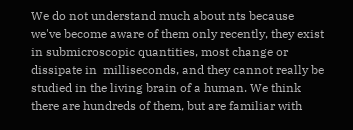We do not understand much about nts because we've become aware of them only recently, they exist in submicroscopic quantities, most change or dissipate in  milliseconds, and they cannot really be studied in the living brain of a human. We think there are hundreds of them, but are familiar with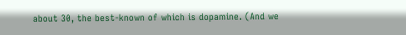about 30, the best-known of which is dopamine. (And we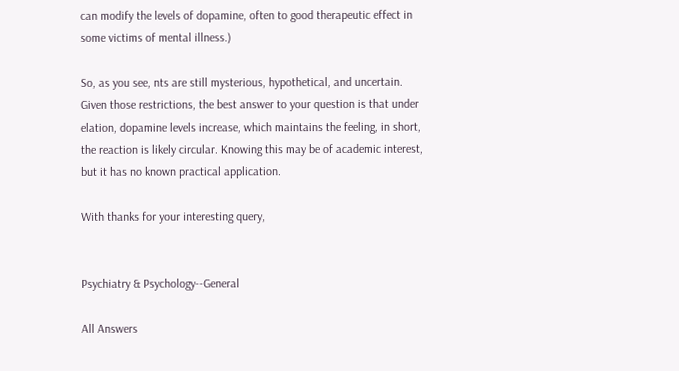can modify the levels of dopamine, often to good therapeutic effect in some victims of mental illness.)

So, as you see, nts are still mysterious, hypothetical, and uncertain. Given those restrictions, the best answer to your question is that under elation, dopamine levels increase, which maintains the feeling, in short, the reaction is likely circular. Knowing this may be of academic interest, but it has no known practical application.

With thanks for your interesting query,


Psychiatry & Psychology--General

All Answers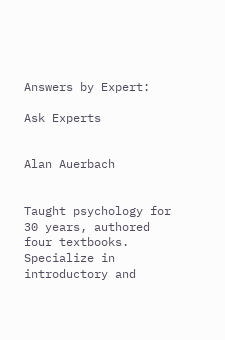Answers by Expert:

Ask Experts


Alan Auerbach


Taught psychology for 30 years, authored four textbooks. Specialize in introductory and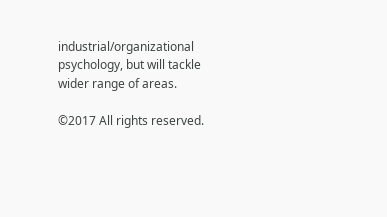industrial/organizational psychology, but will tackle wider range of areas.

©2017 All rights reserved.